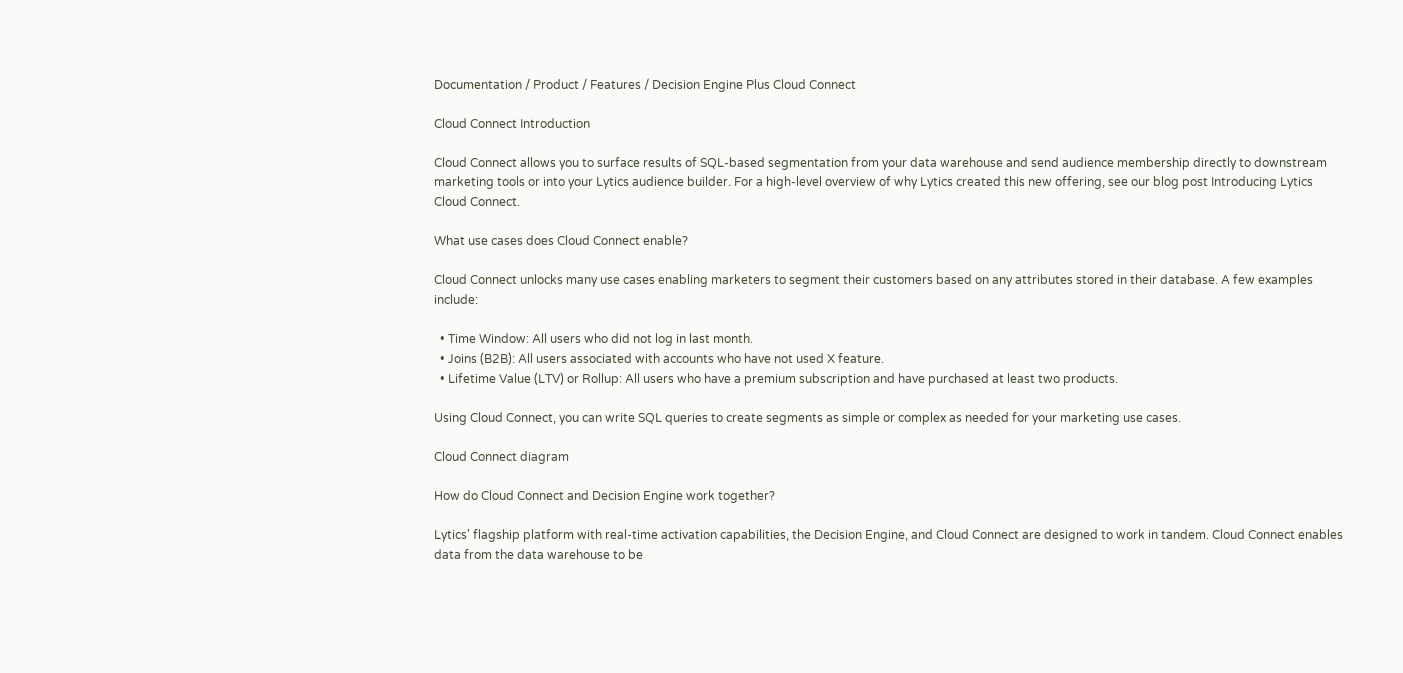Documentation / Product / Features / Decision Engine Plus Cloud Connect

Cloud Connect Introduction

Cloud Connect allows you to surface results of SQL-based segmentation from your data warehouse and send audience membership directly to downstream marketing tools or into your Lytics audience builder. For a high-level overview of why Lytics created this new offering, see our blog post Introducing Lytics Cloud Connect.

What use cases does Cloud Connect enable?

Cloud Connect unlocks many use cases enabling marketers to segment their customers based on any attributes stored in their database. A few examples include:

  • Time Window: All users who did not log in last month.
  • Joins (B2B): All users associated with accounts who have not used X feature.
  • Lifetime Value (LTV) or Rollup: All users who have a premium subscription and have purchased at least two products.

Using Cloud Connect, you can write SQL queries to create segments as simple or complex as needed for your marketing use cases.

Cloud Connect diagram

How do Cloud Connect and Decision Engine work together?

Lytics' flagship platform with real-time activation capabilities, the Decision Engine, and Cloud Connect are designed to work in tandem. Cloud Connect enables data from the data warehouse to be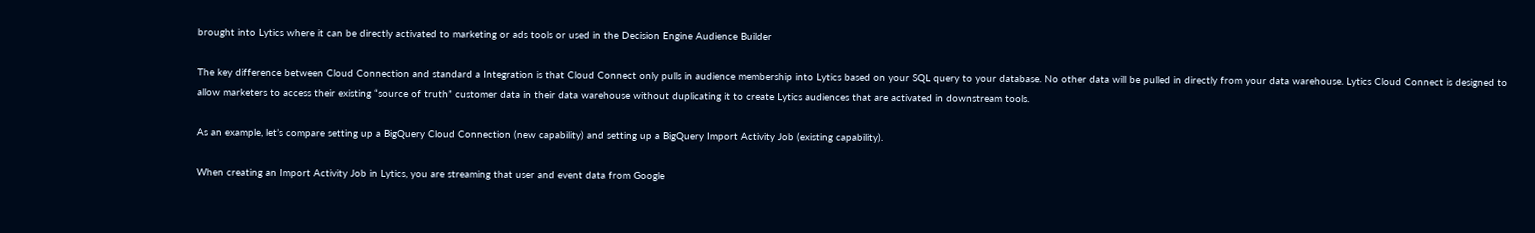brought into Lytics where it can be directly activated to marketing or ads tools or used in the Decision Engine Audience Builder

The key difference between Cloud Connection and standard a Integration is that Cloud Connect only pulls in audience membership into Lytics based on your SQL query to your database. No other data will be pulled in directly from your data warehouse. Lytics Cloud Connect is designed to allow marketers to access their existing “source of truth” customer data in their data warehouse without duplicating it to create Lytics audiences that are activated in downstream tools.

As an example, let’s compare setting up a BigQuery Cloud Connection (new capability) and setting up a BigQuery Import Activity Job (existing capability).

When creating an Import Activity Job in Lytics, you are streaming that user and event data from Google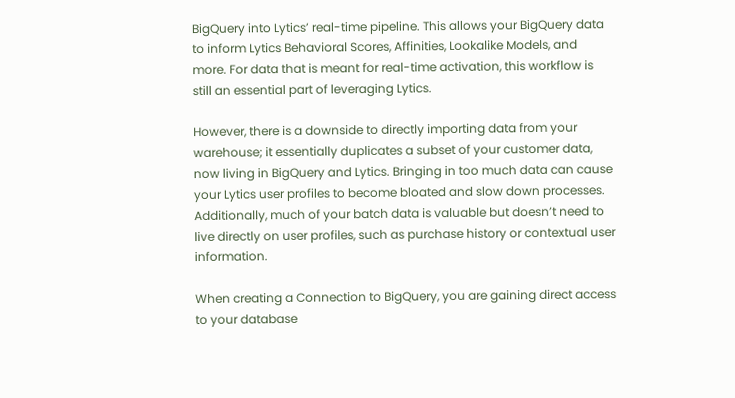BigQuery into Lytics’ real-time pipeline. This allows your BigQuery data to inform Lytics Behavioral Scores, Affinities, Lookalike Models, and more. For data that is meant for real-time activation, this workflow is still an essential part of leveraging Lytics.

However, there is a downside to directly importing data from your warehouse; it essentially duplicates a subset of your customer data, now living in BigQuery and Lytics. Bringing in too much data can cause your Lytics user profiles to become bloated and slow down processes. Additionally, much of your batch data is valuable but doesn’t need to live directly on user profiles, such as purchase history or contextual user information.

When creating a Connection to BigQuery, you are gaining direct access to your database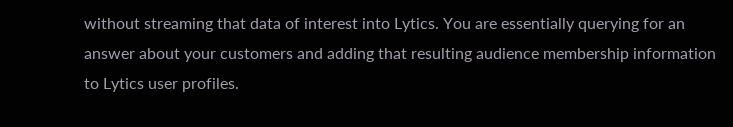without streaming that data of interest into Lytics. You are essentially querying for an answer about your customers and adding that resulting audience membership information to Lytics user profiles.